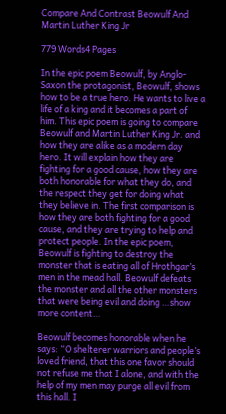Compare And Contrast Beowulf And Martin Luther King Jr

779 Words4 Pages

In the epic poem Beowulf, by Anglo-Saxon the protagonist, Beowulf, shows how to be a true hero. He wants to live a life of a king and it becomes a part of him. This epic poem is going to compare Beowulf and Martin Luther King Jr. and how they are alike as a modern day hero. It will explain how they are fighting for a good cause, how they are both honorable for what they do, and the respect they get for doing what they believe in. The first comparison is how they are both fighting for a good cause, and they are trying to help and protect people. In the epic poem, Beowulf is fighting to destroy the monster that is eating all of Hrothgar’s men in the mead hall. Beowulf defeats the monster and all the other monsters that were being evil and doing …show more content…

Beowulf becomes honorable when he says: “O shelterer warriors and people’s loved friend, that this one favor should not refuse me that I alone, and with the help of my men may purge all evil from this hall. I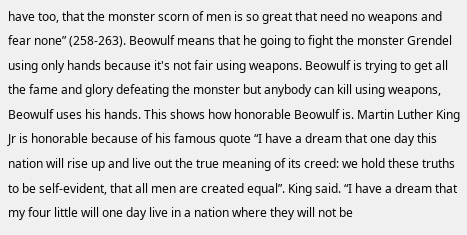have too, that the monster scorn of men is so great that need no weapons and fear none” (258-263). Beowulf means that he going to fight the monster Grendel using only hands because it's not fair using weapons. Beowulf is trying to get all the fame and glory defeating the monster but anybody can kill using weapons, Beowulf uses his hands. This shows how honorable Beowulf is. Martin Luther King Jr is honorable because of his famous quote “I have a dream that one day this nation will rise up and live out the true meaning of its creed: we hold these truths to be self-evident, that all men are created equal”. King said. “I have a dream that my four little will one day live in a nation where they will not be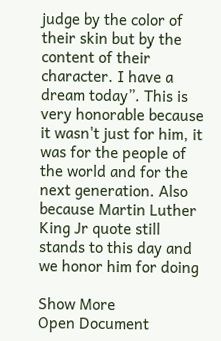judge by the color of their skin but by the content of their character. I have a dream today”. This is very honorable because it wasn't just for him, it was for the people of the world and for the next generation. Also because Martin Luther King Jr quote still stands to this day and we honor him for doing

Show More
Open Document